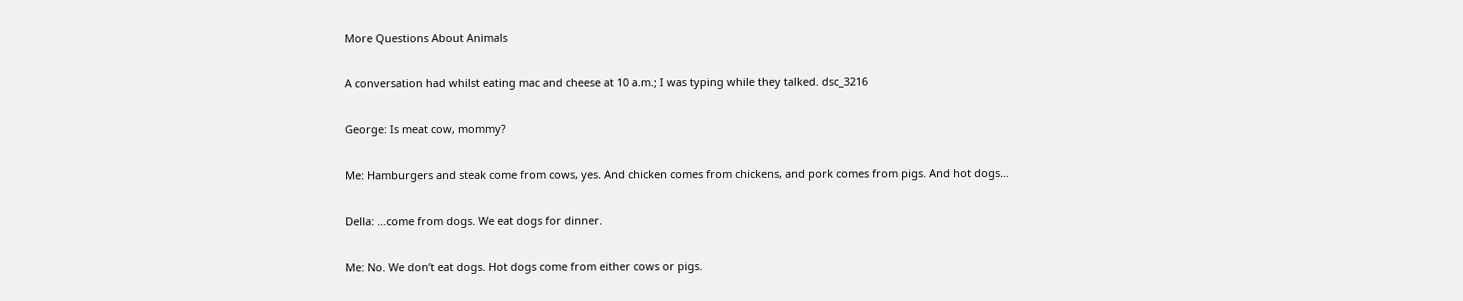More Questions About Animals

A conversation had whilst eating mac and cheese at 10 a.m.; I was typing while they talked. dsc_3216

George: Is meat cow, mommy?

Me: Hamburgers and steak come from cows, yes. And chicken comes from chickens, and pork comes from pigs. And hot dogs…

Della: …come from dogs. We eat dogs for dinner.

Me: No. We don’t eat dogs. Hot dogs come from either cows or pigs.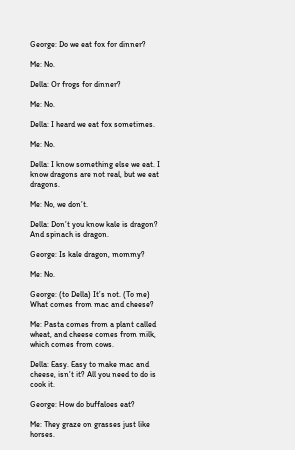George: Do we eat fox for dinner?

Me: No.

Della: Or frogs for dinner?

Me: No.

Della: I heard we eat fox sometimes.

Me: No.

Della: I know something else we eat. I know dragons are not real, but we eat dragons.

Me: No, we don’t.

Della: Don’t you know kale is dragon? And spinach is dragon.

George: Is kale dragon, mommy?

Me: No.

George: (to Della) It’s not. (To me) What comes from mac and cheese?

Me: Pasta comes from a plant called wheat, and cheese comes from milk, which comes from cows.

Della: Easy. Easy to make mac and cheese, isn’t it? All you need to do is cook it.

George: How do buffaloes eat?

Me: They graze on grasses just like horses.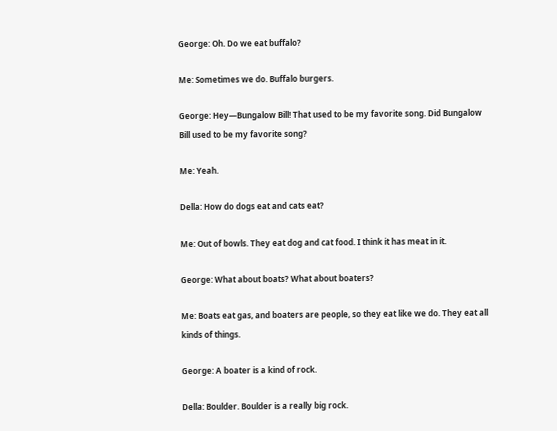George: Oh. Do we eat buffalo?

Me: Sometimes we do. Buffalo burgers.

George: Hey—Bungalow Bill! That used to be my favorite song. Did Bungalow Bill used to be my favorite song?

Me: Yeah.

Della: How do dogs eat and cats eat?

Me: Out of bowls. They eat dog and cat food. I think it has meat in it.

George: What about boats? What about boaters?

Me: Boats eat gas, and boaters are people, so they eat like we do. They eat all kinds of things.

George: A boater is a kind of rock.

Della: Boulder. Boulder is a really big rock.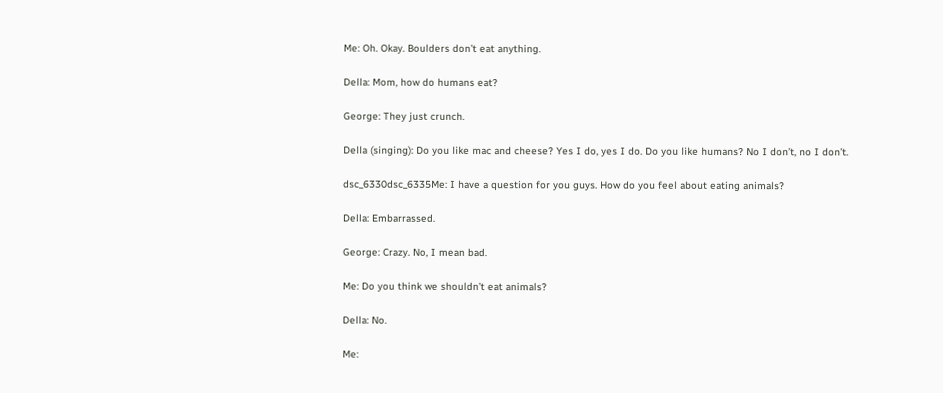Me: Oh. Okay. Boulders don’t eat anything.

Della: Mom, how do humans eat?

George: They just crunch.

Della (singing): Do you like mac and cheese? Yes I do, yes I do. Do you like humans? No I don’t, no I don’t.

dsc_6330dsc_6335Me: I have a question for you guys. How do you feel about eating animals?

Della: Embarrassed.

George: Crazy. No, I mean bad.

Me: Do you think we shouldn’t eat animals?

Della: No.

Me: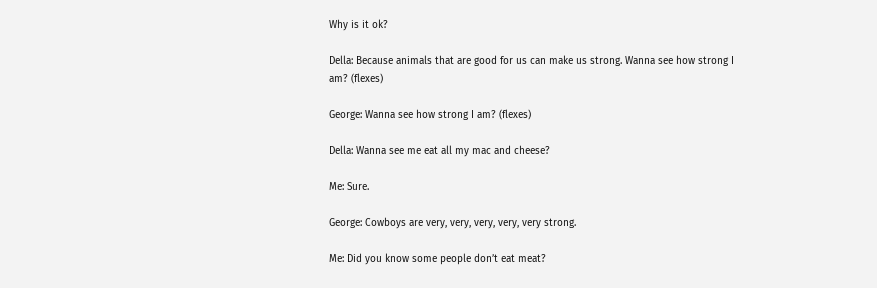Why is it ok?

Della: Because animals that are good for us can make us strong. Wanna see how strong I am? (flexes)

George: Wanna see how strong I am? (flexes)

Della: Wanna see me eat all my mac and cheese?

Me: Sure.

George: Cowboys are very, very, very, very, very strong.

Me: Did you know some people don’t eat meat?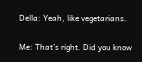Della: Yeah, like vegetarians.

Me: That’s right. Did you know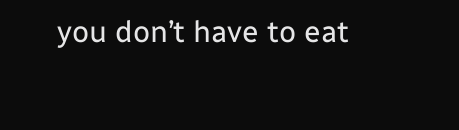you don’t have to eat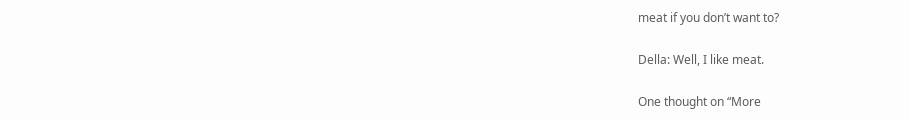meat if you don’t want to?

Della: Well, I like meat.

One thought on “More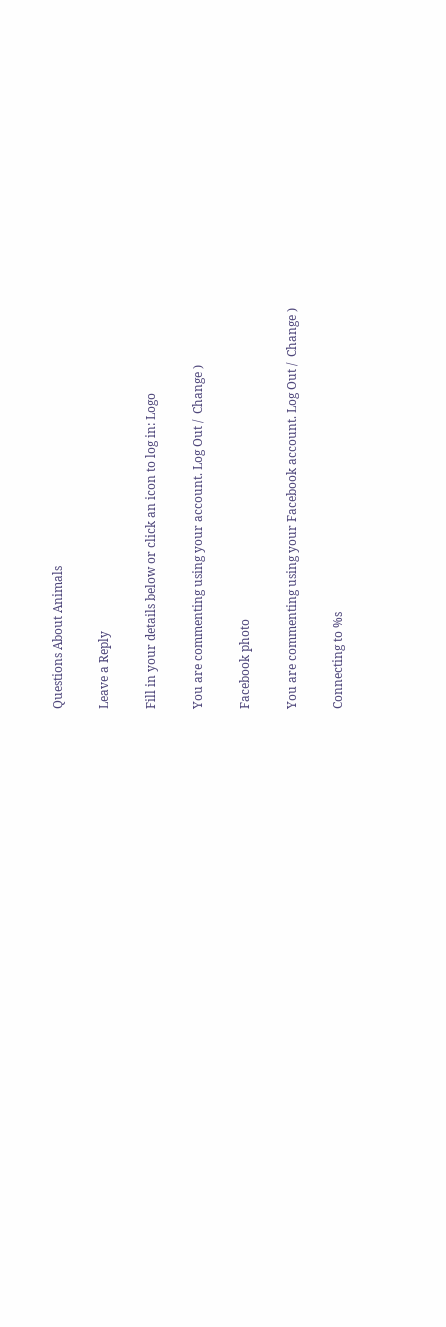Questions About Animals

Leave a Reply

Fill in your details below or click an icon to log in: Logo

You are commenting using your account. Log Out /  Change )

Facebook photo

You are commenting using your Facebook account. Log Out /  Change )

Connecting to %s